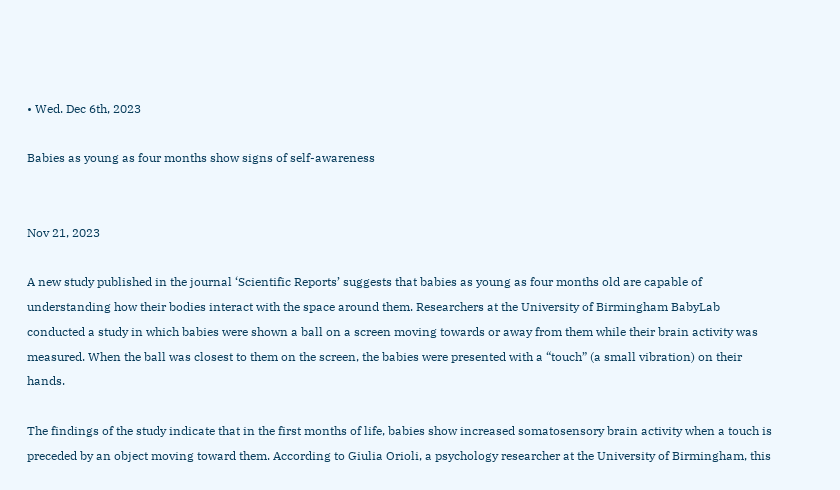• Wed. Dec 6th, 2023

Babies as young as four months show signs of self-awareness


Nov 21, 2023

A new study published in the journal ‘Scientific Reports’ suggests that babies as young as four months old are capable of understanding how their bodies interact with the space around them. Researchers at the University of Birmingham BabyLab conducted a study in which babies were shown a ball on a screen moving towards or away from them while their brain activity was measured. When the ball was closest to them on the screen, the babies were presented with a “touch” (a small vibration) on their hands.

The findings of the study indicate that in the first months of life, babies show increased somatosensory brain activity when a touch is preceded by an object moving toward them. According to Giulia Orioli, a psychology researcher at the University of Birmingham, this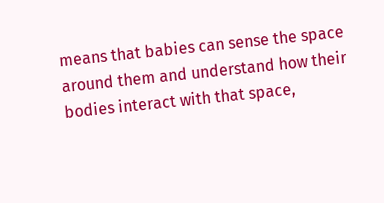means that babies can sense the space around them and understand how their bodies interact with that space,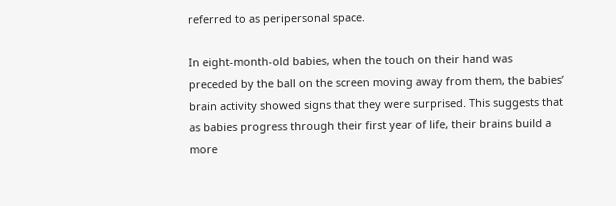referred to as peripersonal space.

In eight-month-old babies, when the touch on their hand was preceded by the ball on the screen moving away from them, the babies’ brain activity showed signs that they were surprised. This suggests that as babies progress through their first year of life, their brains build a more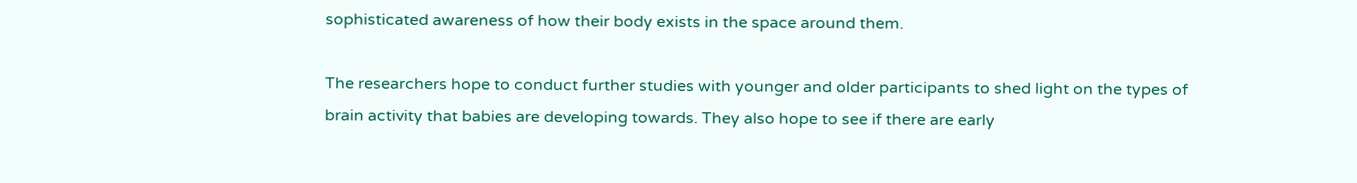sophisticated awareness of how their body exists in the space around them.

The researchers hope to conduct further studies with younger and older participants to shed light on the types of brain activity that babies are developing towards. They also hope to see if there are early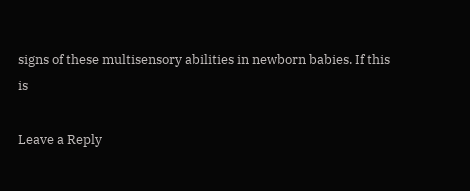signs of these multisensory abilities in newborn babies. If this is

Leave a Reply